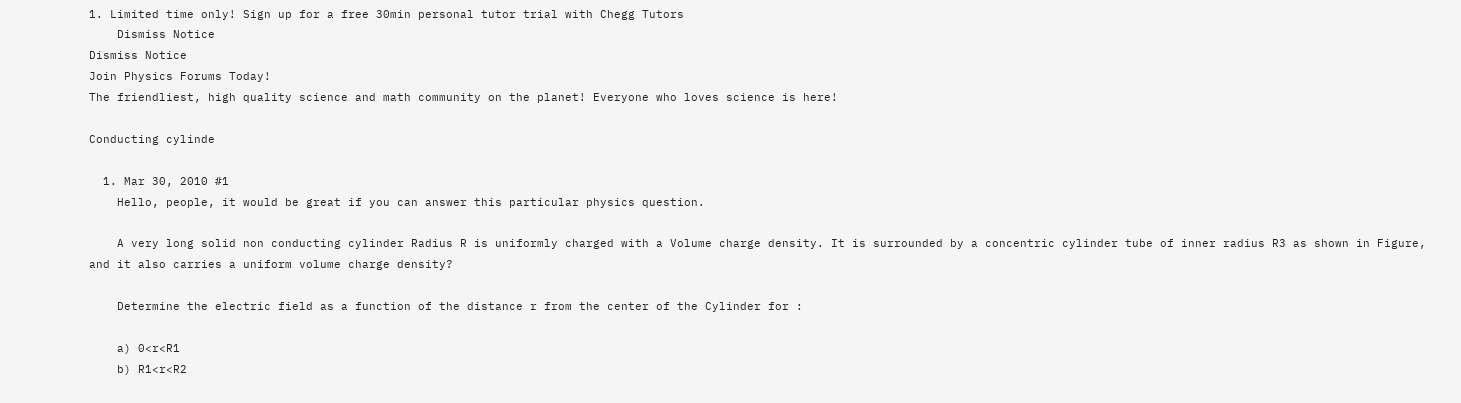1. Limited time only! Sign up for a free 30min personal tutor trial with Chegg Tutors
    Dismiss Notice
Dismiss Notice
Join Physics Forums Today!
The friendliest, high quality science and math community on the planet! Everyone who loves science is here!

Conducting cylinde

  1. Mar 30, 2010 #1
    Hello, people, it would be great if you can answer this particular physics question.

    A very long solid non conducting cylinder Radius R is uniformly charged with a Volume charge density. It is surrounded by a concentric cylinder tube of inner radius R3 as shown in Figure, and it also carries a uniform volume charge density?

    Determine the electric field as a function of the distance r from the center of the Cylinder for :

    a) 0<r<R1
    b) R1<r<R2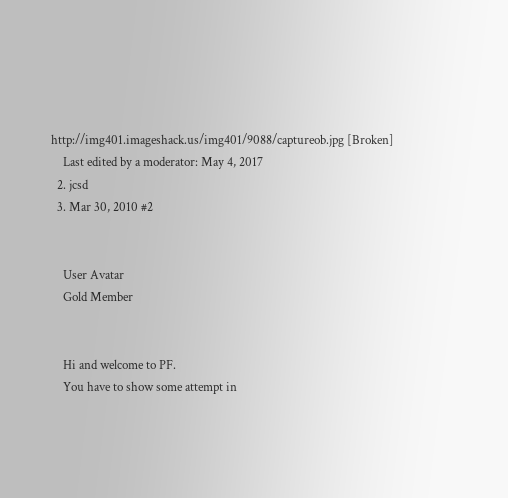http://img401.imageshack.us/img401/9088/captureob.jpg [Broken]
    Last edited by a moderator: May 4, 2017
  2. jcsd
  3. Mar 30, 2010 #2


    User Avatar
    Gold Member


    Hi and welcome to PF.
    You have to show some attempt in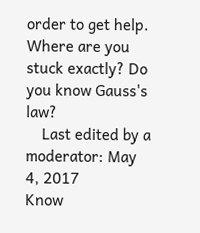order to get help. Where are you stuck exactly? Do you know Gauss's law?
    Last edited by a moderator: May 4, 2017
Know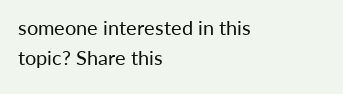someone interested in this topic? Share this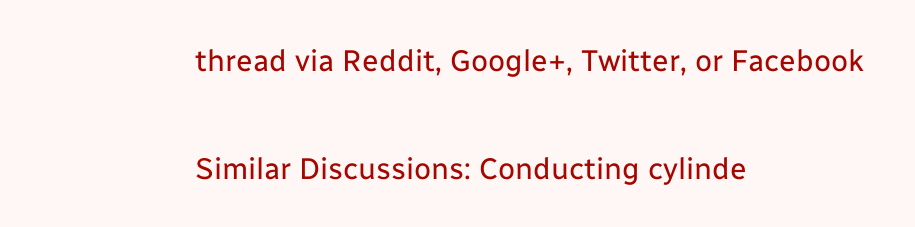thread via Reddit, Google+, Twitter, or Facebook

Similar Discussions: Conducting cylinde